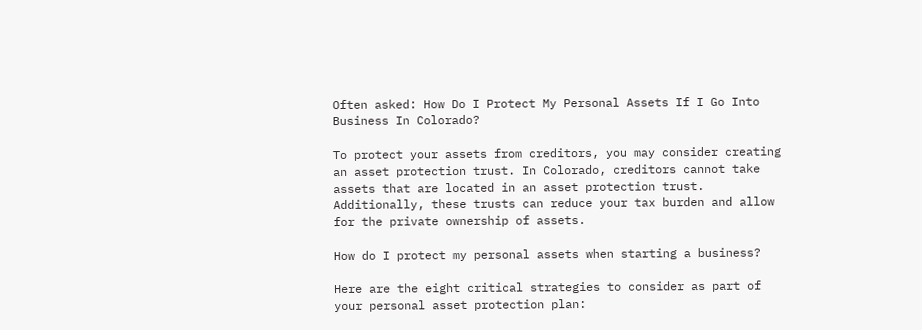Often asked: How Do I Protect My Personal Assets If I Go Into Business In Colorado?

To protect your assets from creditors, you may consider creating an asset protection trust. In Colorado, creditors cannot take assets that are located in an asset protection trust. Additionally, these trusts can reduce your tax burden and allow for the private ownership of assets.

How do I protect my personal assets when starting a business?

Here are the eight critical strategies to consider as part of your personal asset protection plan: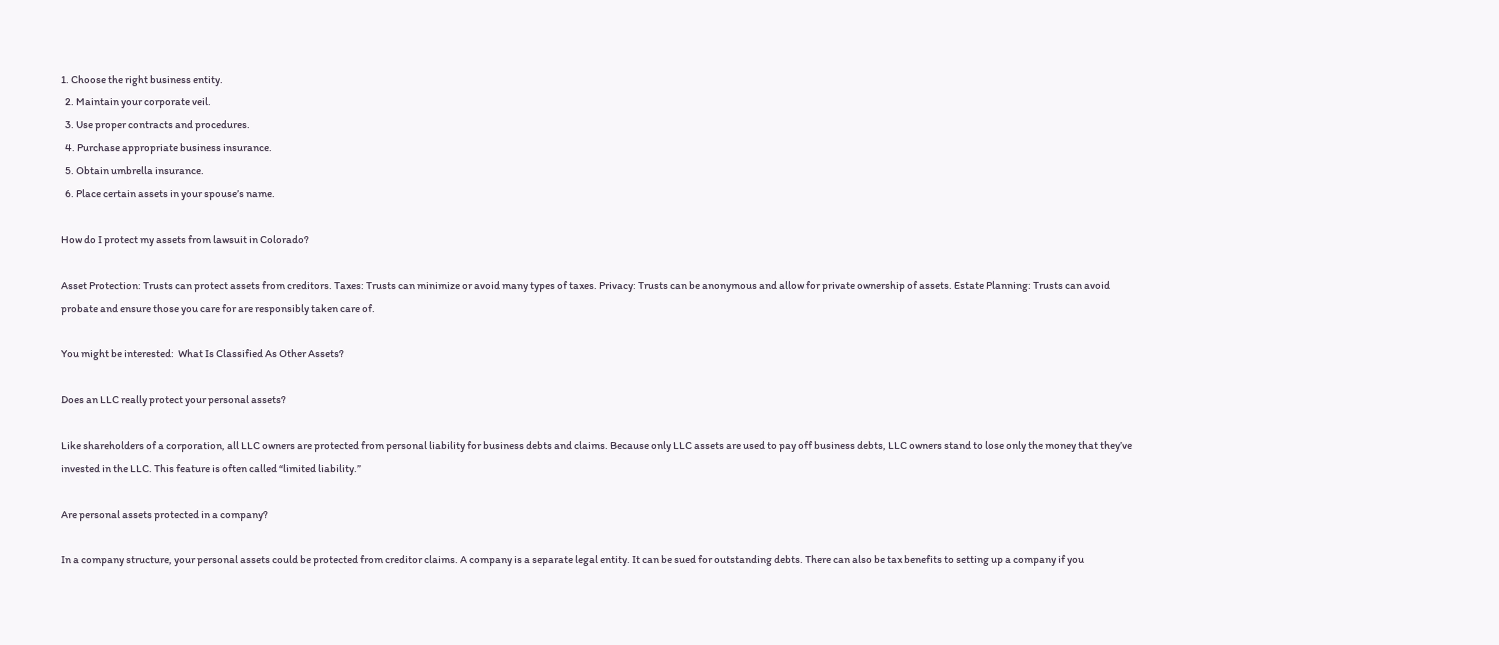1. Choose the right business entity.
  2. Maintain your corporate veil.
  3. Use proper contracts and procedures.
  4. Purchase appropriate business insurance.
  5. Obtain umbrella insurance.
  6. Place certain assets in your spouse’s name.

How do I protect my assets from lawsuit in Colorado?

Asset Protection: Trusts can protect assets from creditors. Taxes: Trusts can minimize or avoid many types of taxes. Privacy: Trusts can be anonymous and allow for private ownership of assets. Estate Planning: Trusts can avoid probate and ensure those you care for are responsibly taken care of.

You might be interested:  What Is Classified As Other Assets?

Does an LLC really protect your personal assets?

Like shareholders of a corporation, all LLC owners are protected from personal liability for business debts and claims. Because only LLC assets are used to pay off business debts, LLC owners stand to lose only the money that they’ve invested in the LLC. This feature is often called “limited liability.”

Are personal assets protected in a company?

In a company structure, your personal assets could be protected from creditor claims. A company is a separate legal entity. It can be sued for outstanding debts. There can also be tax benefits to setting up a company if you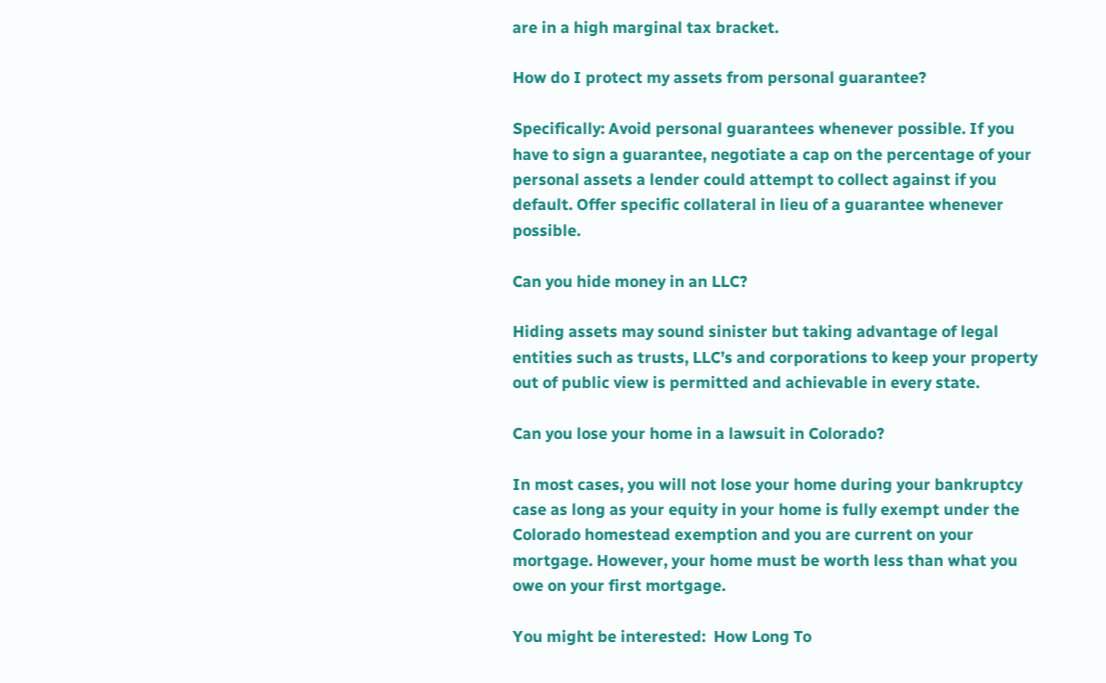are in a high marginal tax bracket.

How do I protect my assets from personal guarantee?

Specifically: Avoid personal guarantees whenever possible. If you have to sign a guarantee, negotiate a cap on the percentage of your personal assets a lender could attempt to collect against if you default. Offer specific collateral in lieu of a guarantee whenever possible.

Can you hide money in an LLC?

Hiding assets may sound sinister but taking advantage of legal entities such as trusts, LLC’s and corporations to keep your property out of public view is permitted and achievable in every state.

Can you lose your home in a lawsuit in Colorado?

In most cases, you will not lose your home during your bankruptcy case as long as your equity in your home is fully exempt under the Colorado homestead exemption and you are current on your mortgage. However, your home must be worth less than what you owe on your first mortgage.

You might be interested:  How Long To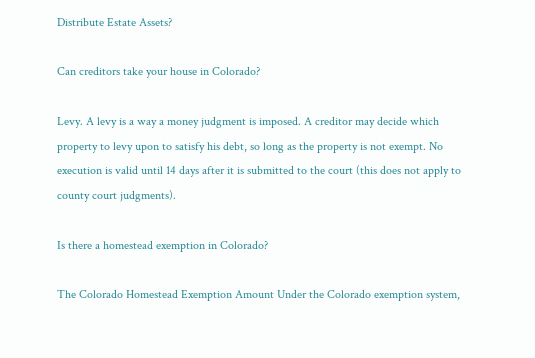Distribute Estate Assets?

Can creditors take your house in Colorado?

Levy. A levy is a way a money judgment is imposed. A creditor may decide which property to levy upon to satisfy his debt, so long as the property is not exempt. No execution is valid until 14 days after it is submitted to the court (this does not apply to county court judgments).

Is there a homestead exemption in Colorado?

The Colorado Homestead Exemption Amount Under the Colorado exemption system,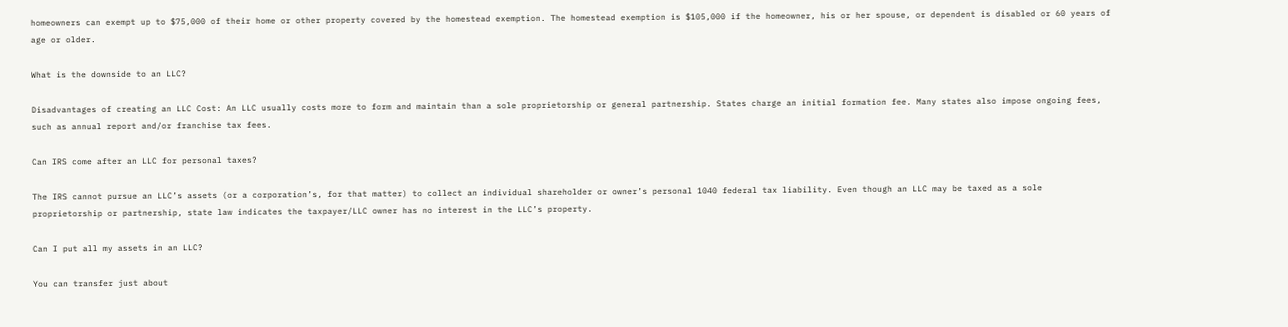homeowners can exempt up to $75,000 of their home or other property covered by the homestead exemption. The homestead exemption is $105,000 if the homeowner, his or her spouse, or dependent is disabled or 60 years of age or older.

What is the downside to an LLC?

Disadvantages of creating an LLC Cost: An LLC usually costs more to form and maintain than a sole proprietorship or general partnership. States charge an initial formation fee. Many states also impose ongoing fees, such as annual report and/or franchise tax fees.

Can IRS come after an LLC for personal taxes?

The IRS cannot pursue an LLC’s assets (or a corporation’s, for that matter) to collect an individual shareholder or owner’s personal 1040 federal tax liability. Even though an LLC may be taxed as a sole proprietorship or partnership, state law indicates the taxpayer/LLC owner has no interest in the LLC’s property.

Can I put all my assets in an LLC?

You can transfer just about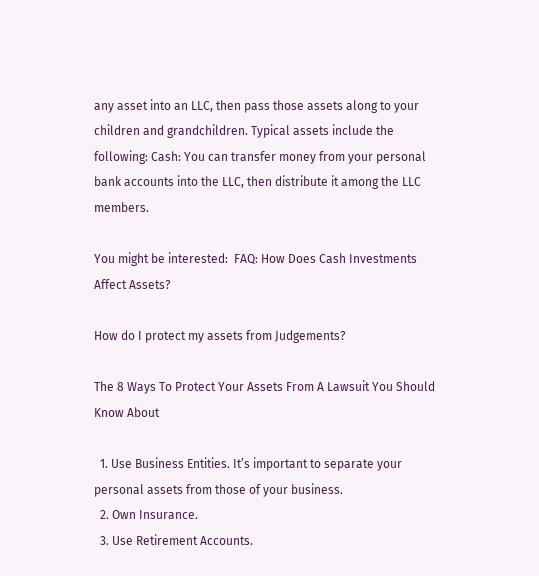any asset into an LLC, then pass those assets along to your children and grandchildren. Typical assets include the following: Cash: You can transfer money from your personal bank accounts into the LLC, then distribute it among the LLC members.

You might be interested:  FAQ: How Does Cash Investments Affect Assets?

How do I protect my assets from Judgements?

The 8 Ways To Protect Your Assets From A Lawsuit You Should Know About

  1. Use Business Entities. It’s important to separate your personal assets from those of your business.
  2. Own Insurance.
  3. Use Retirement Accounts.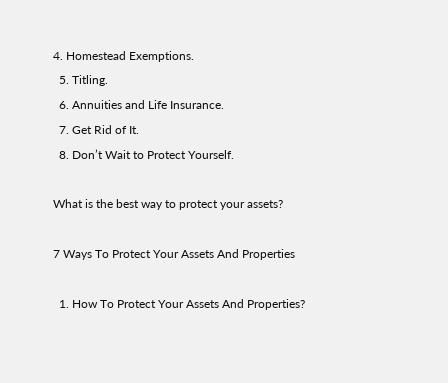4. Homestead Exemptions.
  5. Titling.
  6. Annuities and Life Insurance.
  7. Get Rid of It.
  8. Don’t Wait to Protect Yourself.

What is the best way to protect your assets?

7 Ways To Protect Your Assets And Properties

  1. How To Protect Your Assets And Properties?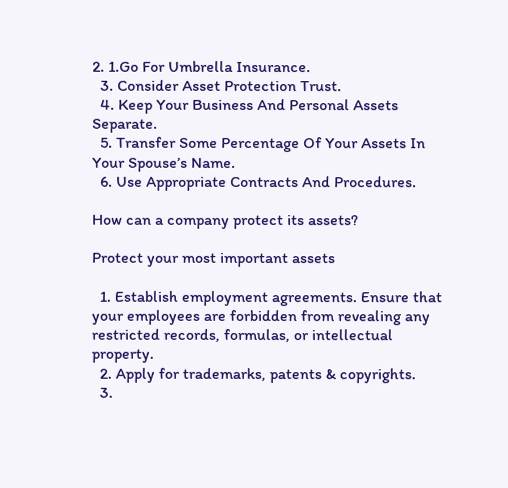2. 1.Go For Umbrella Insurance.
  3. Consider Asset Protection Trust.
  4. Keep Your Business And Personal Assets Separate.
  5. Transfer Some Percentage Of Your Assets In Your Spouse’s Name.
  6. Use Appropriate Contracts And Procedures.

How can a company protect its assets?

Protect your most important assets

  1. Establish employment agreements. Ensure that your employees are forbidden from revealing any restricted records, formulas, or intellectual property.
  2. Apply for trademarks, patents & copyrights.
  3.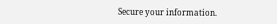Secure your information.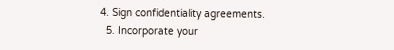4. Sign confidentiality agreements.
  5. Incorporate your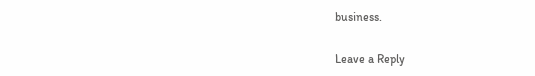business.

Leave a Reply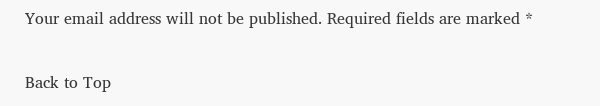Your email address will not be published. Required fields are marked *

Back to Top